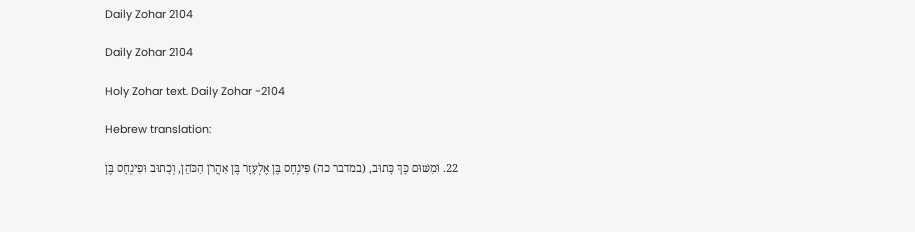Daily Zohar 2104

Daily Zohar 2104

Holy Zohar text. Daily Zohar -2104

Hebrew translation:

22. וּמִשּׁוּם כָּךְ כָּתוּב, (במדבר כה) פִּינְחָס בֶּן אֶלְעָזָר בֶּן אַהֲרֹן הַכֹּהֵן, וְכָתוּב וּפִינְחָס בֶּן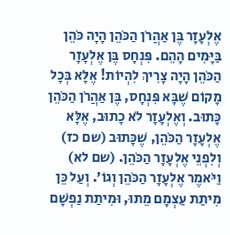אֶלְעָזָר בֶּן אַהֲרֹן הַכֹּהֵן הָיָה כֹּהֵן בַּיָּמִים הָהֵם. פִּנְחָס בֶּן אֶלְעָזָר הַכֹּהֵן הָיָה צָרִיךְ לִהְיוֹת! אֶלָּא בְּכָל מָקוֹם שֶׁבָּא פִּנְחָס, בֶּן אַהֲרֹן הַכֹּהֵן כָּתוּב. וְאֶלְעָזָר לֹא כָתוּב, אֶלָּא אֶלְעָזָר הַכֹּהֵן, שֶׁכָּתוּב (שם כז) וְלִפְנֵי אֶלְעָזָר הַכֹּהֵן. (שם לא) וַיֹּאמֶר אֶלְעָזָר הַכֹּהֵן וְגוֹ’. וְעַל כֵּן מִיתַת עַצְמָם מֵתוּ, וּמִיתַת נַפְשָׁם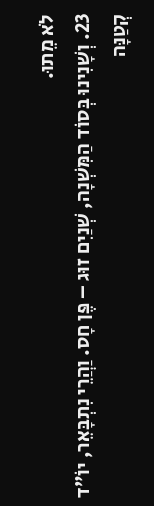לֹא מֵתוּ.
23. וְשָׁנִינוּ בְּסוֹד הַמִּשְׁנָה, שְׁנַיִם זוּג – פֶּן חָס. וַהֲרֵי נִתְבָּאֵר, יוֹ”ד קְטַנָּה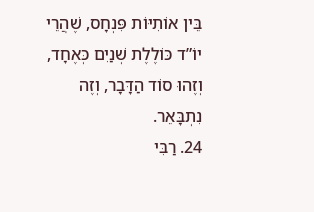בֵּין אוֹתִיּוֹת פִּנְחָס, שֶׁהֲרֵי יוֹ”ד כּוֹלֶלֶת שְׁנַיִם כְּאֶחָד, וְזֶהוּ סוֹד הַדָּבָר, וְזֶה נִתְבָּאֵר.
24. רַבִּי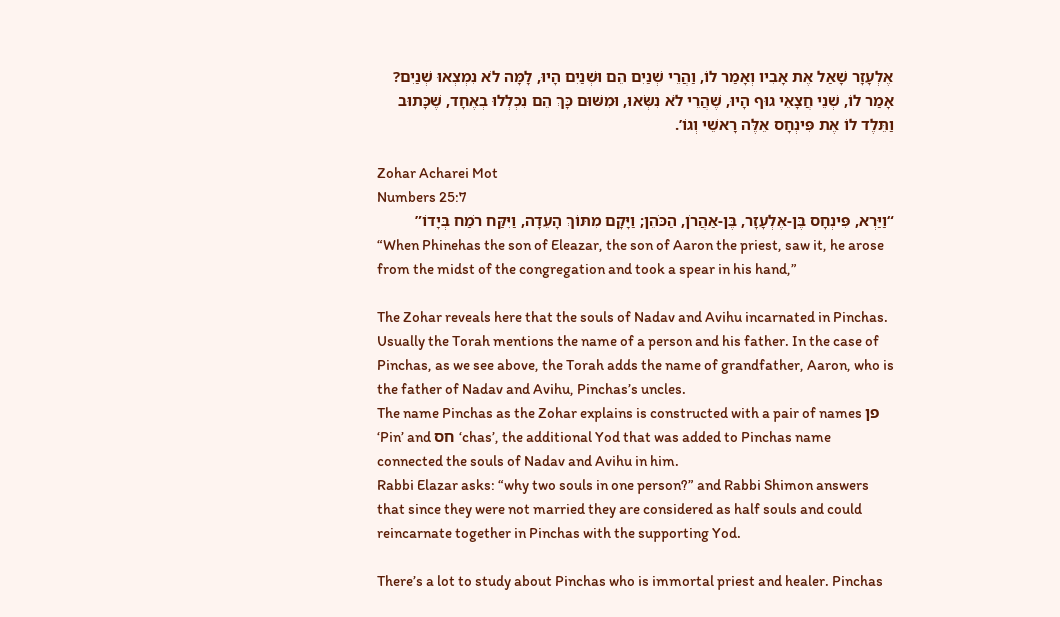אֶלְעָזָר שָׁאַל אֶת אָבִיו וְאָמַר לוֹ, וַהֲרֵי שְׁנַיִם הֵם וּשְׁנַיִם הָיוּ, לָמָּה לֹא נִמְצְאוּ שְׁנַיִם? אָמַר לוֹ, שְׁנֵי חֲצָאֵי גוּף הָיוּ, שֶׁהֲרֵי לֹא נִשְּׂאוּ, וּמִשּׁוּם כָּךְ הֵם נִכְלְלוּ בְאֶחָד, שֶׁכָּתוּב וַתֵּלֶד לוֹ אֶת פִּינְחָס אֵלֶּה רָאשֵׁי וְגוֹ’.

Zohar Acharei Mot
Numbers 25:7
“וַיַּרְא, פִּינְחָס בֶּן-אֶלְעָזָר, בֶּן-אַהֲרֹן, הַכֹּהֵן; וַיָּקָם מִתּוֹךְ הָעֵדָה, וַיִּקַּח רֹמַח בְּיָדוֹ”
“When Phinehas the son of Eleazar, the son of Aaron the priest, saw it, he arose from the midst of the congregation and took a spear in his hand,”

The Zohar reveals here that the souls of Nadav and Avihu incarnated in Pinchas. Usually the Torah mentions the name of a person and his father. In the case of Pinchas, as we see above, the Torah adds the name of grandfather, Aaron, who is the father of Nadav and Avihu, Pinchas’s uncles.
The name Pinchas as the Zohar explains is constructed with a pair of names פן ‘Pin’ and חס ‘chas’, the additional Yod that was added to Pinchas name connected the souls of Nadav and Avihu in him.
Rabbi Elazar asks: “why two souls in one person?” and Rabbi Shimon answers that since they were not married they are considered as half souls and could reincarnate together in Pinchas with the supporting Yod.

There’s a lot to study about Pinchas who is immortal priest and healer. Pinchas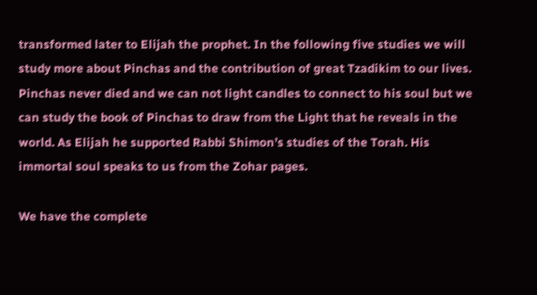transformed later to Elijah the prophet. In the following five studies we will study more about Pinchas and the contribution of great Tzadikim to our lives.
Pinchas never died and we can not light candles to connect to his soul but we can study the book of Pinchas to draw from the Light that he reveals in the world. As Elijah he supported Rabbi Shimon’s studies of the Torah. His immortal soul speaks to us from the Zohar pages.

We have the complete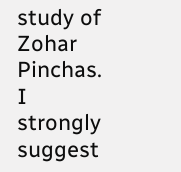study of Zohar Pinchas. I strongly suggest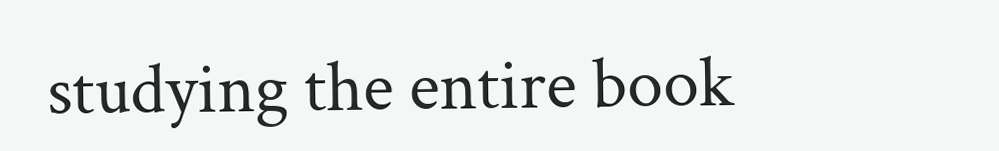studying the entire book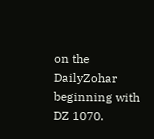on the DailyZohar beginning with DZ 1070.